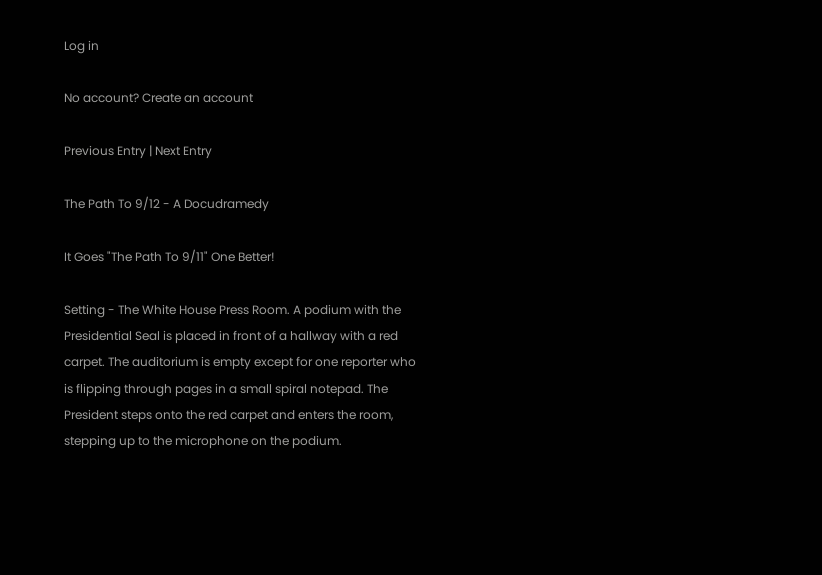Log in

No account? Create an account

Previous Entry | Next Entry

The Path To 9/12 - A Docudramedy

It Goes "The Path To 9/11" One Better!

Setting - The White House Press Room. A podium with the Presidential Seal is placed in front of a hallway with a red carpet. The auditorium is empty except for one reporter who is flipping through pages in a small spiral notepad. The President steps onto the red carpet and enters the room, stepping up to the microphone on the podium.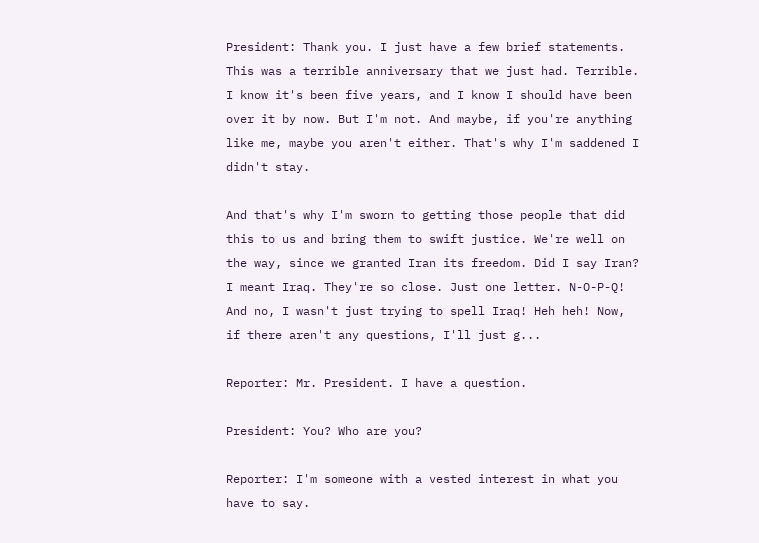President: Thank you. I just have a few brief statements. This was a terrible anniversary that we just had. Terrible. I know it's been five years, and I know I should have been over it by now. But I'm not. And maybe, if you're anything like me, maybe you aren't either. That's why I'm saddened I didn't stay.

And that's why I'm sworn to getting those people that did this to us and bring them to swift justice. We're well on the way, since we granted Iran its freedom. Did I say Iran? I meant Iraq. They're so close. Just one letter. N-O-P-Q! And no, I wasn't just trying to spell Iraq! Heh heh! Now, if there aren't any questions, I'll just g...

Reporter: Mr. President. I have a question.

President: You? Who are you?

Reporter: I'm someone with a vested interest in what you have to say.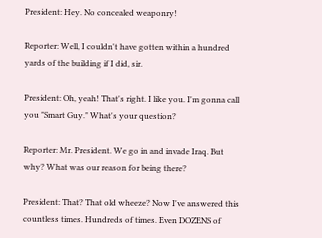President: Hey. No concealed weaponry!

Reporter: Well, I couldn't have gotten within a hundred yards of the building if I did, sir.

President: Oh, yeah! That's right. I like you. I'm gonna call you "Smart Guy." What's your question?

Reporter: Mr. President. We go in and invade Iraq. But why? What was our reason for being there?

President: That? That old wheeze? Now I've answered this countless times. Hundreds of times. Even DOZENS of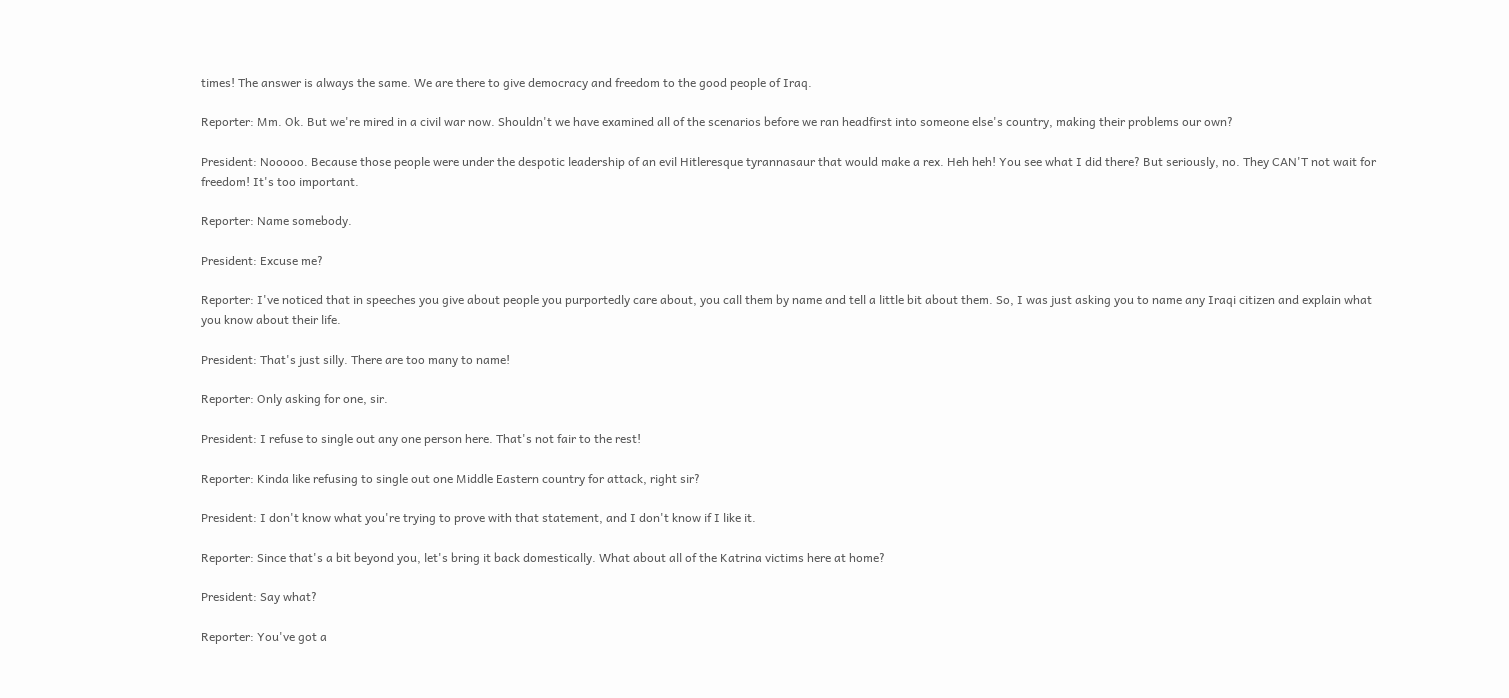times! The answer is always the same. We are there to give democracy and freedom to the good people of Iraq.

Reporter: Mm. Ok. But we're mired in a civil war now. Shouldn't we have examined all of the scenarios before we ran headfirst into someone else's country, making their problems our own?

President: Nooooo. Because those people were under the despotic leadership of an evil Hitleresque tyrannasaur that would make a rex. Heh heh! You see what I did there? But seriously, no. They CAN'T not wait for freedom! It's too important.

Reporter: Name somebody.

President: Excuse me?

Reporter: I've noticed that in speeches you give about people you purportedly care about, you call them by name and tell a little bit about them. So, I was just asking you to name any Iraqi citizen and explain what you know about their life.

President: That's just silly. There are too many to name!

Reporter: Only asking for one, sir.

President: I refuse to single out any one person here. That's not fair to the rest!

Reporter: Kinda like refusing to single out one Middle Eastern country for attack, right sir?

President: I don't know what you're trying to prove with that statement, and I don't know if I like it.

Reporter: Since that's a bit beyond you, let's bring it back domestically. What about all of the Katrina victims here at home?

President: Say what?

Reporter: You've got a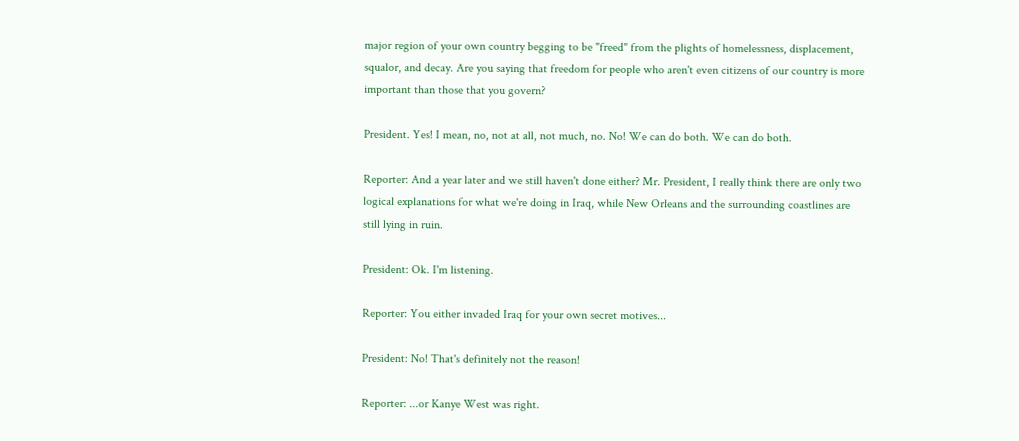major region of your own country begging to be "freed" from the plights of homelessness, displacement, squalor, and decay. Are you saying that freedom for people who aren't even citizens of our country is more important than those that you govern?

President. Yes! I mean, no, not at all, not much, no. No! We can do both. We can do both.

Reporter: And a year later and we still haven't done either? Mr. President, I really think there are only two logical explanations for what we're doing in Iraq, while New Orleans and the surrounding coastlines are still lying in ruin.

President: Ok. I'm listening.

Reporter: You either invaded Iraq for your own secret motives...

President: No! That's definitely not the reason!

Reporter: ...or Kanye West was right.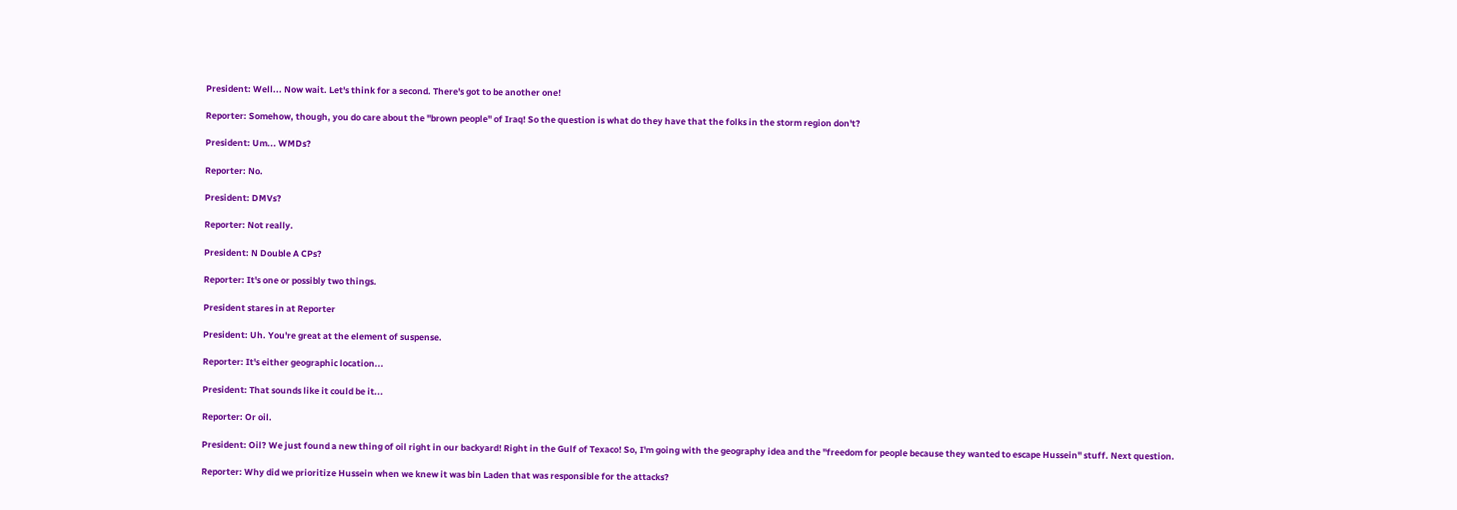President: Well... Now wait. Let's think for a second. There's got to be another one!

Reporter: Somehow, though, you do care about the "brown people" of Iraq! So the question is what do they have that the folks in the storm region don't?

President: Um... WMDs?

Reporter: No.

President: DMVs?

Reporter: Not really.

President: N Double A CPs?

Reporter: It's one or possibly two things.

President stares in at Reporter

President: Uh. You're great at the element of suspense.

Reporter: It's either geographic location...

President: That sounds like it could be it...

Reporter: Or oil.

President: Oil? We just found a new thing of oil right in our backyard! Right in the Gulf of Texaco! So, I'm going with the geography idea and the "freedom for people because they wanted to escape Hussein" stuff. Next question.

Reporter: Why did we prioritize Hussein when we knew it was bin Laden that was responsible for the attacks?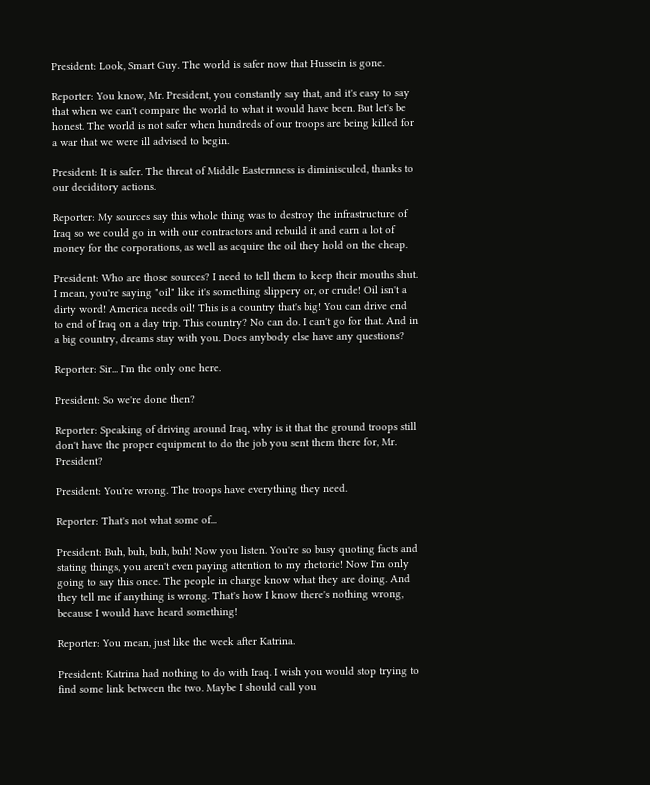President: Look, Smart Guy. The world is safer now that Hussein is gone.

Reporter: You know, Mr. President, you constantly say that, and it's easy to say that when we can't compare the world to what it would have been. But let's be honest. The world is not safer when hundreds of our troops are being killed for a war that we were ill advised to begin.

President: It is safer. The threat of Middle Easternness is diminisculed, thanks to our deciditory actions.

Reporter: My sources say this whole thing was to destroy the infrastructure of Iraq so we could go in with our contractors and rebuild it and earn a lot of money for the corporations, as well as acquire the oil they hold on the cheap.

President: Who are those sources? I need to tell them to keep their mouths shut. I mean, you're saying "oil" like it's something slippery or, or crude! Oil isn't a dirty word! America needs oil! This is a country that's big! You can drive end to end of Iraq on a day trip. This country? No can do. I can't go for that. And in a big country, dreams stay with you. Does anybody else have any questions?

Reporter: Sir... I'm the only one here.

President: So we're done then?

Reporter: Speaking of driving around Iraq, why is it that the ground troops still don't have the proper equipment to do the job you sent them there for, Mr. President?

President: You're wrong. The troops have everything they need.

Reporter: That's not what some of...

President: Buh, buh, buh, buh! Now you listen. You're so busy quoting facts and stating things, you aren't even paying attention to my rhetoric! Now I'm only going to say this once. The people in charge know what they are doing. And they tell me if anything is wrong. That's how I know there's nothing wrong, because I would have heard something!

Reporter: You mean, just like the week after Katrina.

President: Katrina had nothing to do with Iraq. I wish you would stop trying to find some link between the two. Maybe I should call you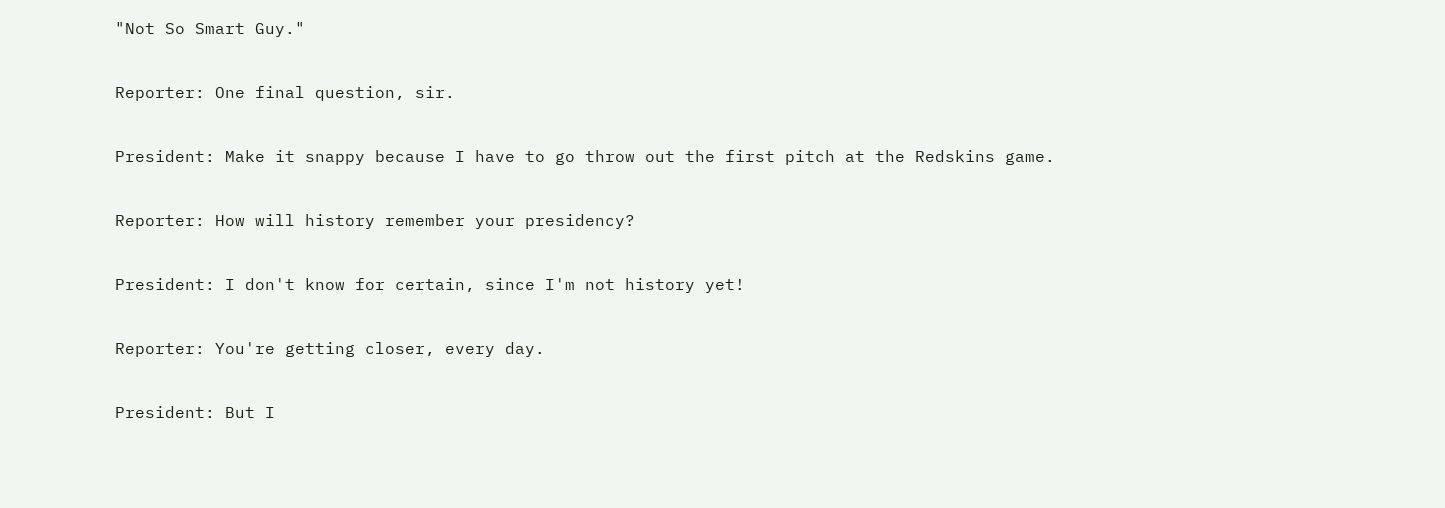"Not So Smart Guy."

Reporter: One final question, sir.

President: Make it snappy because I have to go throw out the first pitch at the Redskins game.

Reporter: How will history remember your presidency?

President: I don't know for certain, since I'm not history yet!

Reporter: You're getting closer, every day.

President: But I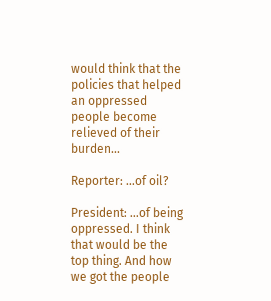would think that the policies that helped an oppressed people become relieved of their burden...

Reporter: ...of oil?

President: ...of being oppressed. I think that would be the top thing. And how we got the people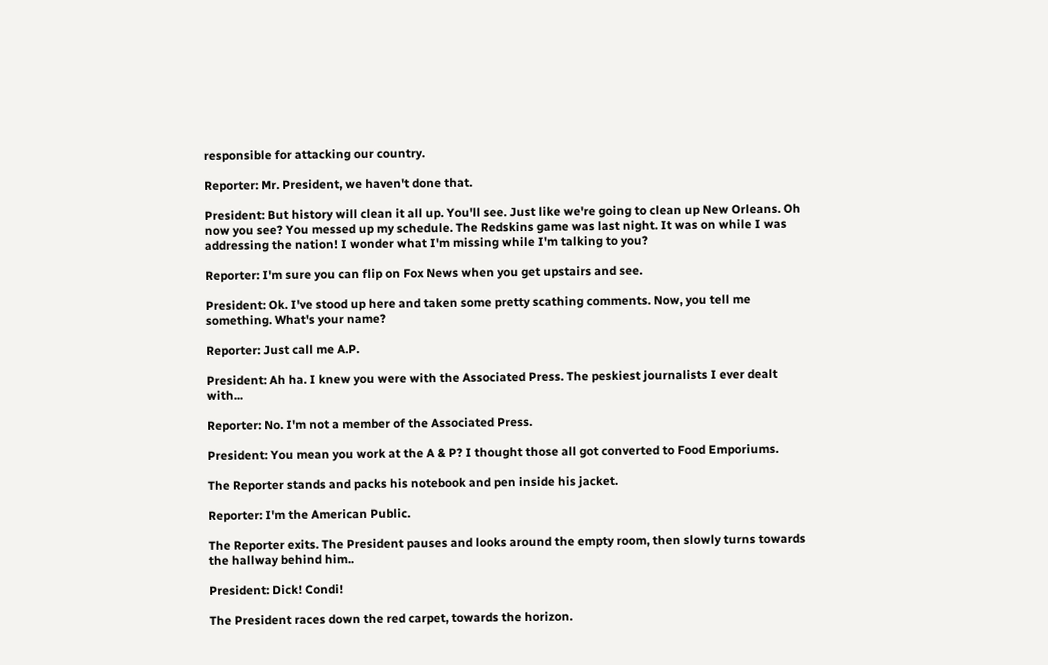responsible for attacking our country.

Reporter: Mr. President, we haven't done that.

President: But history will clean it all up. You'll see. Just like we're going to clean up New Orleans. Oh now you see? You messed up my schedule. The Redskins game was last night. It was on while I was addressing the nation! I wonder what I'm missing while I'm talking to you?

Reporter: I'm sure you can flip on Fox News when you get upstairs and see.

President: Ok. I've stood up here and taken some pretty scathing comments. Now, you tell me something. What's your name?

Reporter: Just call me A.P.

President: Ah ha. I knew you were with the Associated Press. The peskiest journalists I ever dealt with...

Reporter: No. I'm not a member of the Associated Press.

President: You mean you work at the A & P? I thought those all got converted to Food Emporiums.

The Reporter stands and packs his notebook and pen inside his jacket.

Reporter: I'm the American Public.

The Reporter exits. The President pauses and looks around the empty room, then slowly turns towards the hallway behind him..

President: Dick! Condi!

The President races down the red carpet, towards the horizon.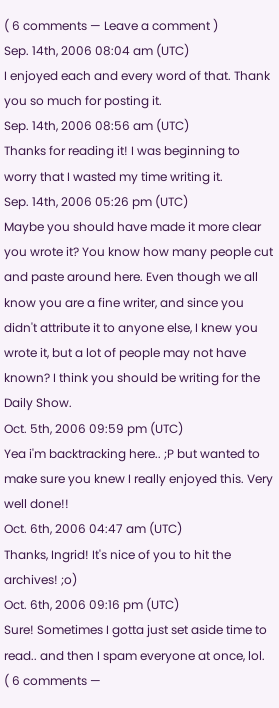( 6 comments — Leave a comment )
Sep. 14th, 2006 08:04 am (UTC)
I enjoyed each and every word of that. Thank you so much for posting it.
Sep. 14th, 2006 08:56 am (UTC)
Thanks for reading it! I was beginning to worry that I wasted my time writing it.
Sep. 14th, 2006 05:26 pm (UTC)
Maybe you should have made it more clear you wrote it? You know how many people cut and paste around here. Even though we all know you are a fine writer, and since you didn't attribute it to anyone else, I knew you wrote it, but a lot of people may not have known? I think you should be writing for the Daily Show.
Oct. 5th, 2006 09:59 pm (UTC)
Yea i'm backtracking here.. ;P but wanted to make sure you knew I really enjoyed this. Very well done!!
Oct. 6th, 2006 04:47 am (UTC)
Thanks, Ingrid! It's nice of you to hit the archives! ;o)
Oct. 6th, 2006 09:16 pm (UTC)
Sure! Sometimes I gotta just set aside time to read.. and then I spam everyone at once, lol.
( 6 comments —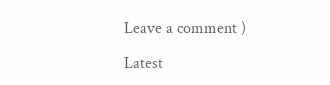Leave a comment )

Latest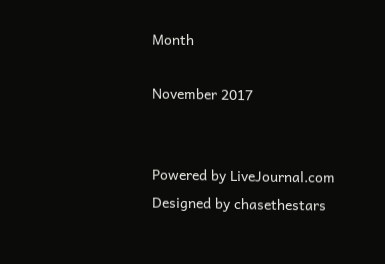Month

November 2017


Powered by LiveJournal.com
Designed by chasethestars